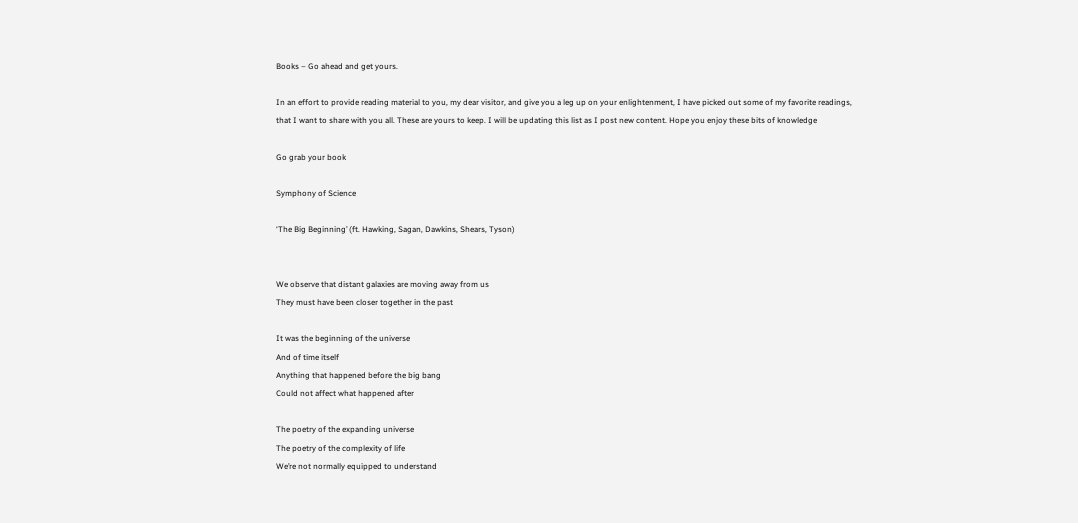Books – Go ahead and get yours.

In an effort to provide reading material to you, my dear visitor, and give you a leg up on your enlightenment, I have picked out some of my favorite readings, that I want to share with you all. These are yours to keep. I will be updating this list as I post new content. Hope you enjoy these bits of knowledge

Go grab your book

Symphony of Science

‘The Big Beginning’ (ft. Hawking, Sagan, Dawkins, Shears, Tyson)


We observe that distant galaxies are moving away from us
They must have been closer together in the past

It was the beginning of the universe
And of time itself
Anything that happened before the big bang
Could not affect what happened after

The poetry of the expanding universe
The poetry of the complexity of life
We’re not normally equipped to understand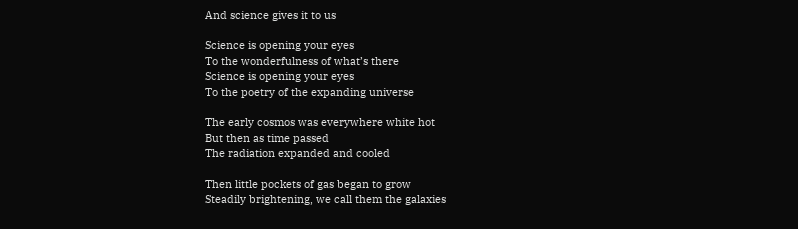And science gives it to us

Science is opening your eyes
To the wonderfulness of what’s there
Science is opening your eyes
To the poetry of the expanding universe

The early cosmos was everywhere white hot
But then as time passed
The radiation expanded and cooled

Then little pockets of gas began to grow
Steadily brightening, we call them the galaxies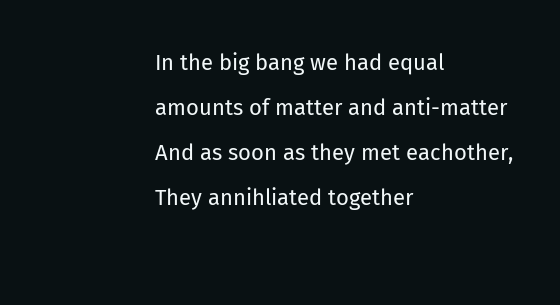In the big bang we had equal amounts of matter and anti-matter
And as soon as they met eachother,
They annihliated together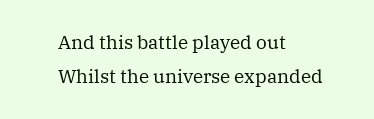And this battle played out
Whilst the universe expanded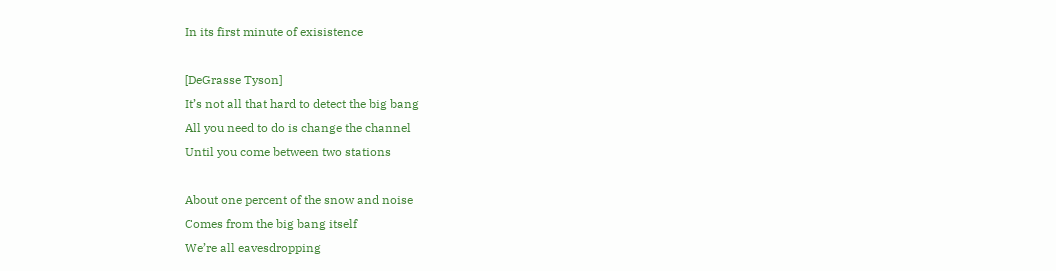In its first minute of exisistence

[DeGrasse Tyson]
It’s not all that hard to detect the big bang
All you need to do is change the channel
Until you come between two stations

About one percent of the snow and noise
Comes from the big bang itself
We’re all eavesdropping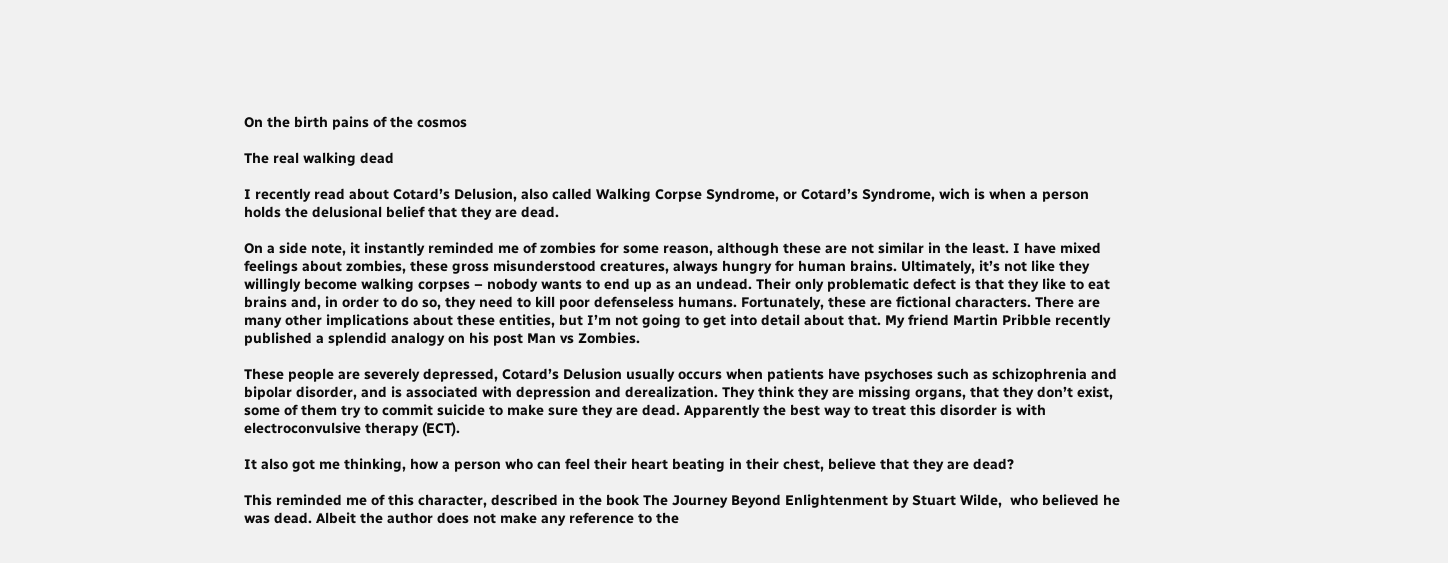On the birth pains of the cosmos

The real walking dead

I recently read about Cotard’s Delusion, also called Walking Corpse Syndrome, or Cotard’s Syndrome, wich is when a person holds the delusional belief that they are dead.

On a side note, it instantly reminded me of zombies for some reason, although these are not similar in the least. I have mixed feelings about zombies, these gross misunderstood creatures, always hungry for human brains. Ultimately, it’s not like they willingly become walking corpses – nobody wants to end up as an undead. Their only problematic defect is that they like to eat brains and, in order to do so, they need to kill poor defenseless humans. Fortunately, these are fictional characters. There are many other implications about these entities, but I’m not going to get into detail about that. My friend Martin Pribble recently published a splendid analogy on his post Man vs Zombies.

These people are severely depressed, Cotard’s Delusion usually occurs when patients have psychoses such as schizophrenia and bipolar disorder, and is associated with depression and derealization. They think they are missing organs, that they don’t exist, some of them try to commit suicide to make sure they are dead. Apparently the best way to treat this disorder is with electroconvulsive therapy (ECT).

It also got me thinking, how a person who can feel their heart beating in their chest, believe that they are dead?

This reminded me of this character, described in the book The Journey Beyond Enlightenment by Stuart Wilde,  who believed he was dead. Albeit the author does not make any reference to the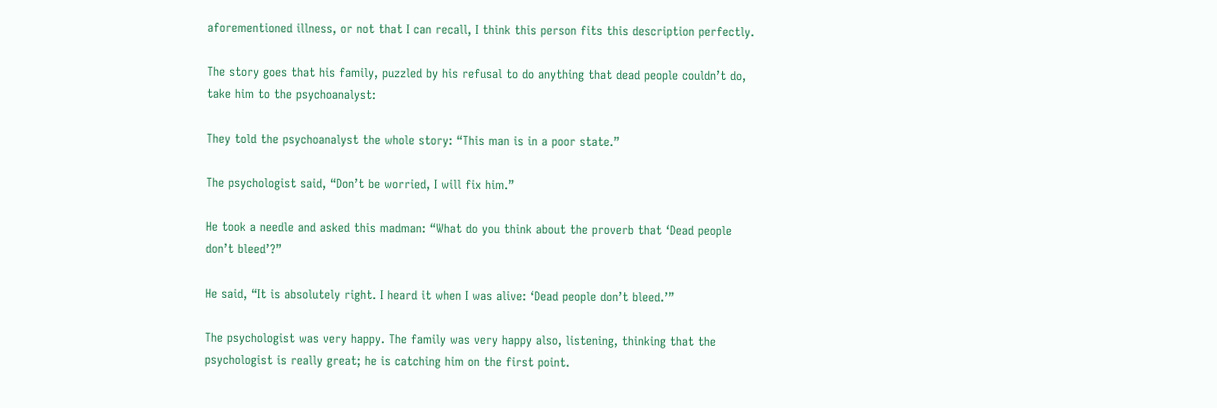aforementioned illness, or not that I can recall, I think this person fits this description perfectly.

The story goes that his family, puzzled by his refusal to do anything that dead people couldn’t do, take him to the psychoanalyst:

They told the psychoanalyst the whole story: “This man is in a poor state.”

The psychologist said, “Don’t be worried, I will fix him.”

He took a needle and asked this madman: “What do you think about the proverb that ‘Dead people don’t bleed’?”

He said, “It is absolutely right. I heard it when I was alive: ‘Dead people don’t bleed.’”

The psychologist was very happy. The family was very happy also, listening, thinking that the psychologist is really great; he is catching him on the first point.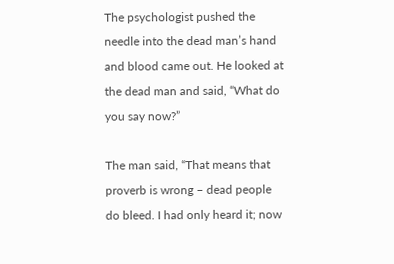The psychologist pushed the needle into the dead man’s hand and blood came out. He looked at the dead man and said, “What do you say now?”

The man said, “That means that proverb is wrong – dead people do bleed. I had only heard it; now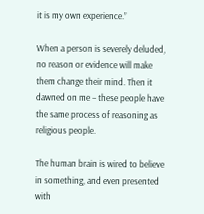it is my own experience.”

When a person is severely deluded, no reason or evidence will make them change their mind. Then it dawned on me – these people have the same process of reasoning as religious people.

The human brain is wired to believe in something, and even presented with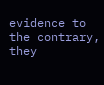evidence to the contrary, they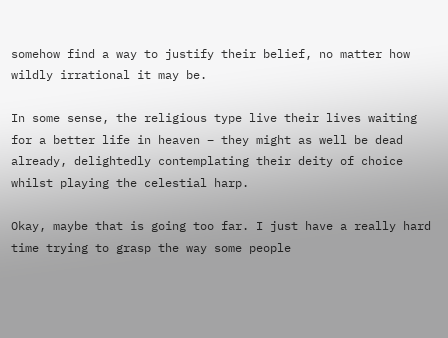somehow find a way to justify their belief, no matter how wildly irrational it may be.

In some sense, the religious type live their lives waiting for a better life in heaven – they might as well be dead already, delightedly contemplating their deity of choice whilst playing the celestial harp.

Okay, maybe that is going too far. I just have a really hard time trying to grasp the way some people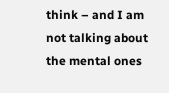think – and I am not talking about the mental ones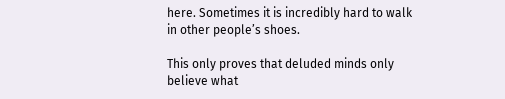here. Sometimes it is incredibly hard to walk in other people’s shoes.

This only proves that deluded minds only believe what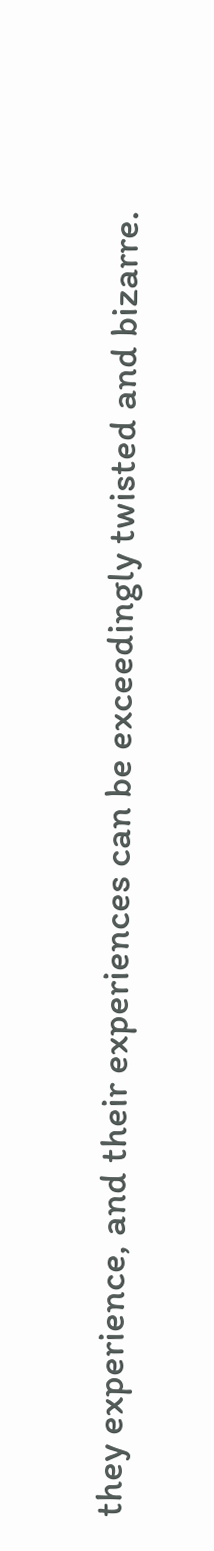they experience, and their experiences can be exceedingly twisted and bizarre.